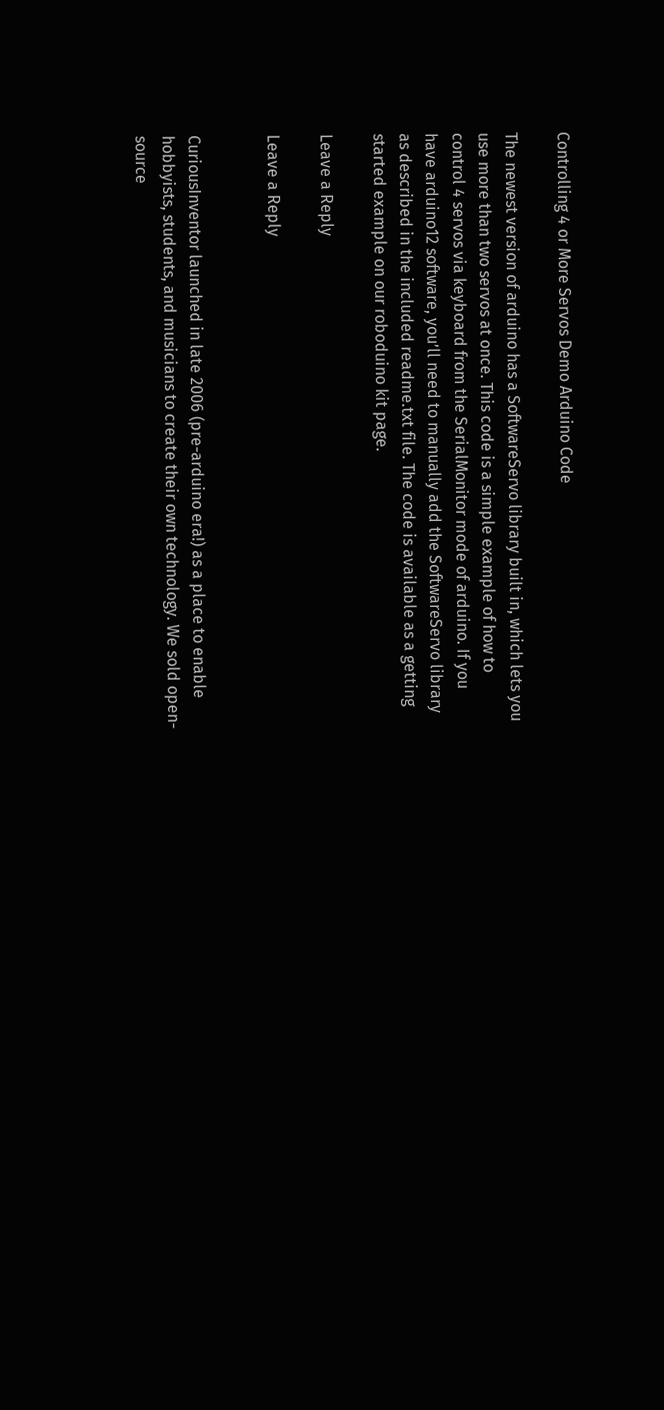Controlling 4 or More Servos Demo Arduino Code

The newest version of arduino has a SoftwareServo library built in, which lets you use more than two servos at once. This code is a simple example of how to control 4 servos via keyboard from the SerialMonitor mode of arduino. If you have arduino12 software, you’ll need to manually add the SoftwareServo library as described in the included readme.txt file. The code is available as a getting started example on our roboduino kit page.

Leave a Reply

Leave a Reply


CuriousInventor launched in late 2006 (pre-arduino era!) as a place to enable hobbyists, students, and musicians to create their own technology. We sold open-source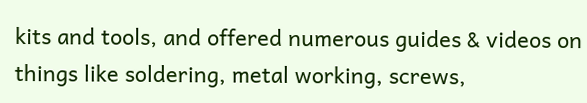kits and tools, and offered numerous guides & videos on things like soldering, metal working, screws,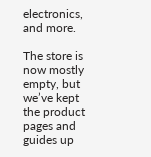electronics, and more.

The store is now mostly empty, but we’ve kept the product pages and guides up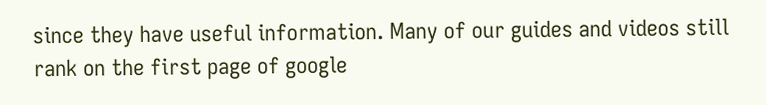since they have useful information. Many of our guides and videos still rank on the first page of google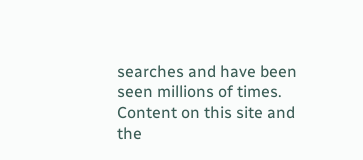searches and have been seen millions of times. Content on this site and the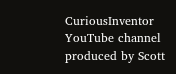CuriousInventor YouTube channel produced by Scott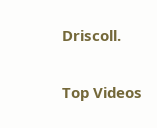Driscoll.

Top Videos